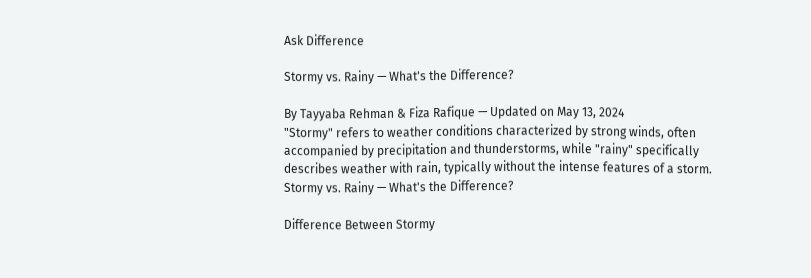Ask Difference

Stormy vs. Rainy — What's the Difference?

By Tayyaba Rehman & Fiza Rafique — Updated on May 13, 2024
"Stormy" refers to weather conditions characterized by strong winds, often accompanied by precipitation and thunderstorms, while "rainy" specifically describes weather with rain, typically without the intense features of a storm.
Stormy vs. Rainy — What's the Difference?

Difference Between Stormy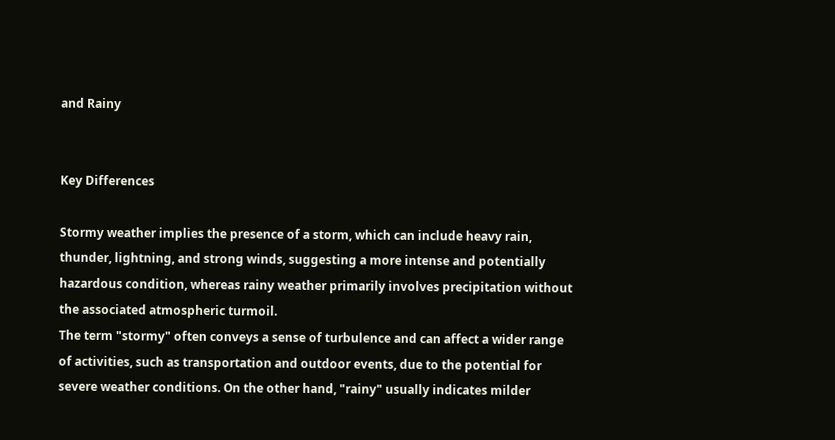and Rainy


Key Differences

Stormy weather implies the presence of a storm, which can include heavy rain, thunder, lightning, and strong winds, suggesting a more intense and potentially hazardous condition, whereas rainy weather primarily involves precipitation without the associated atmospheric turmoil.
The term "stormy" often conveys a sense of turbulence and can affect a wider range of activities, such as transportation and outdoor events, due to the potential for severe weather conditions. On the other hand, "rainy" usually indicates milder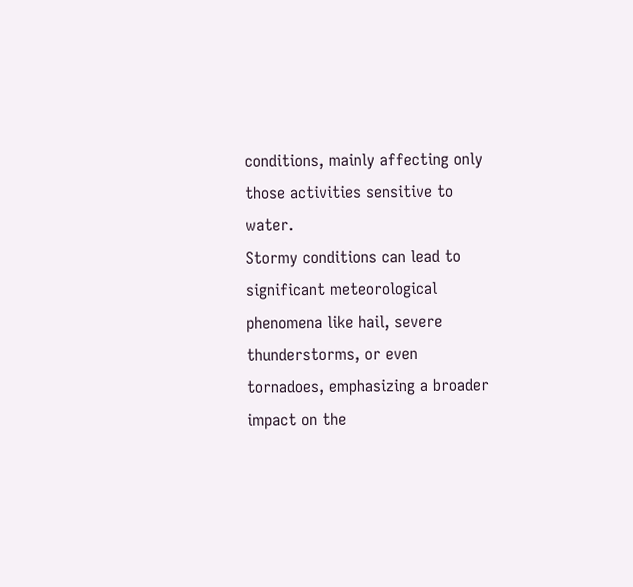conditions, mainly affecting only those activities sensitive to water.
Stormy conditions can lead to significant meteorological phenomena like hail, severe thunderstorms, or even tornadoes, emphasizing a broader impact on the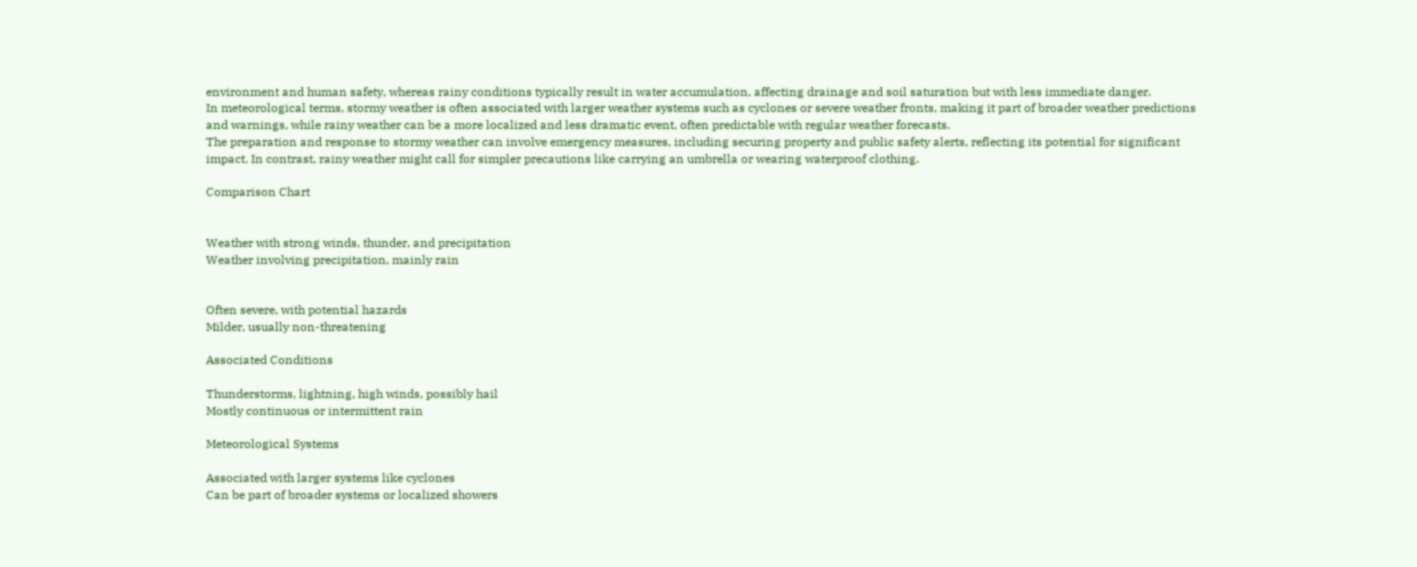environment and human safety, whereas rainy conditions typically result in water accumulation, affecting drainage and soil saturation but with less immediate danger.
In meteorological terms, stormy weather is often associated with larger weather systems such as cyclones or severe weather fronts, making it part of broader weather predictions and warnings, while rainy weather can be a more localized and less dramatic event, often predictable with regular weather forecasts.
The preparation and response to stormy weather can involve emergency measures, including securing property and public safety alerts, reflecting its potential for significant impact. In contrast, rainy weather might call for simpler precautions like carrying an umbrella or wearing waterproof clothing.

Comparison Chart


Weather with strong winds, thunder, and precipitation
Weather involving precipitation, mainly rain


Often severe, with potential hazards
Milder, usually non-threatening

Associated Conditions

Thunderstorms, lightning, high winds, possibly hail
Mostly continuous or intermittent rain

Meteorological Systems

Associated with larger systems like cyclones
Can be part of broader systems or localized showers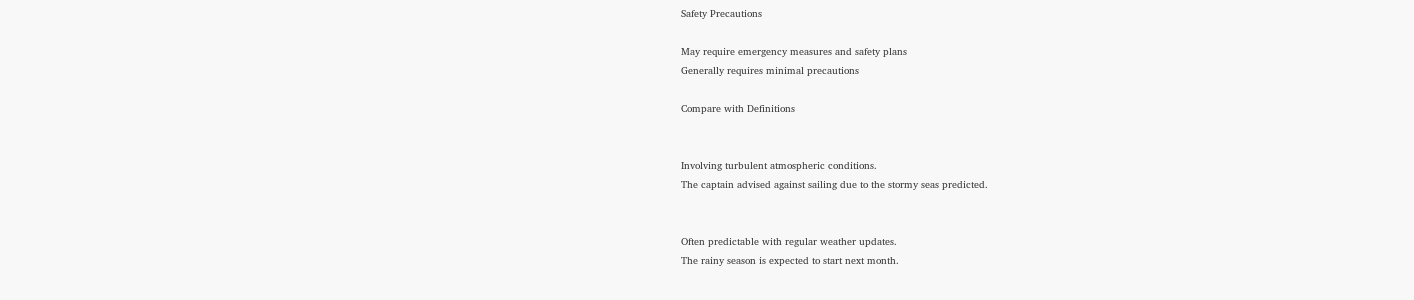Safety Precautions

May require emergency measures and safety plans
Generally requires minimal precautions

Compare with Definitions


Involving turbulent atmospheric conditions.
The captain advised against sailing due to the stormy seas predicted.


Often predictable with regular weather updates.
The rainy season is expected to start next month.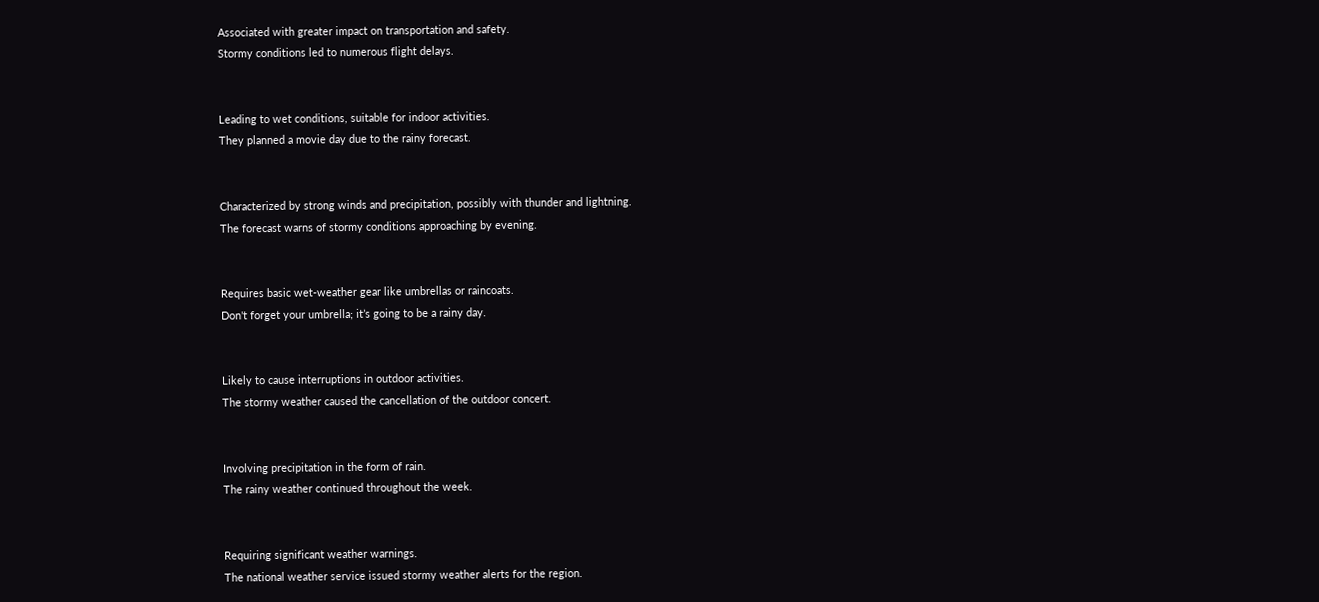Associated with greater impact on transportation and safety.
Stormy conditions led to numerous flight delays.


Leading to wet conditions, suitable for indoor activities.
They planned a movie day due to the rainy forecast.


Characterized by strong winds and precipitation, possibly with thunder and lightning.
The forecast warns of stormy conditions approaching by evening.


Requires basic wet-weather gear like umbrellas or raincoats.
Don't forget your umbrella; it’s going to be a rainy day.


Likely to cause interruptions in outdoor activities.
The stormy weather caused the cancellation of the outdoor concert.


Involving precipitation in the form of rain.
The rainy weather continued throughout the week.


Requiring significant weather warnings.
The national weather service issued stormy weather alerts for the region.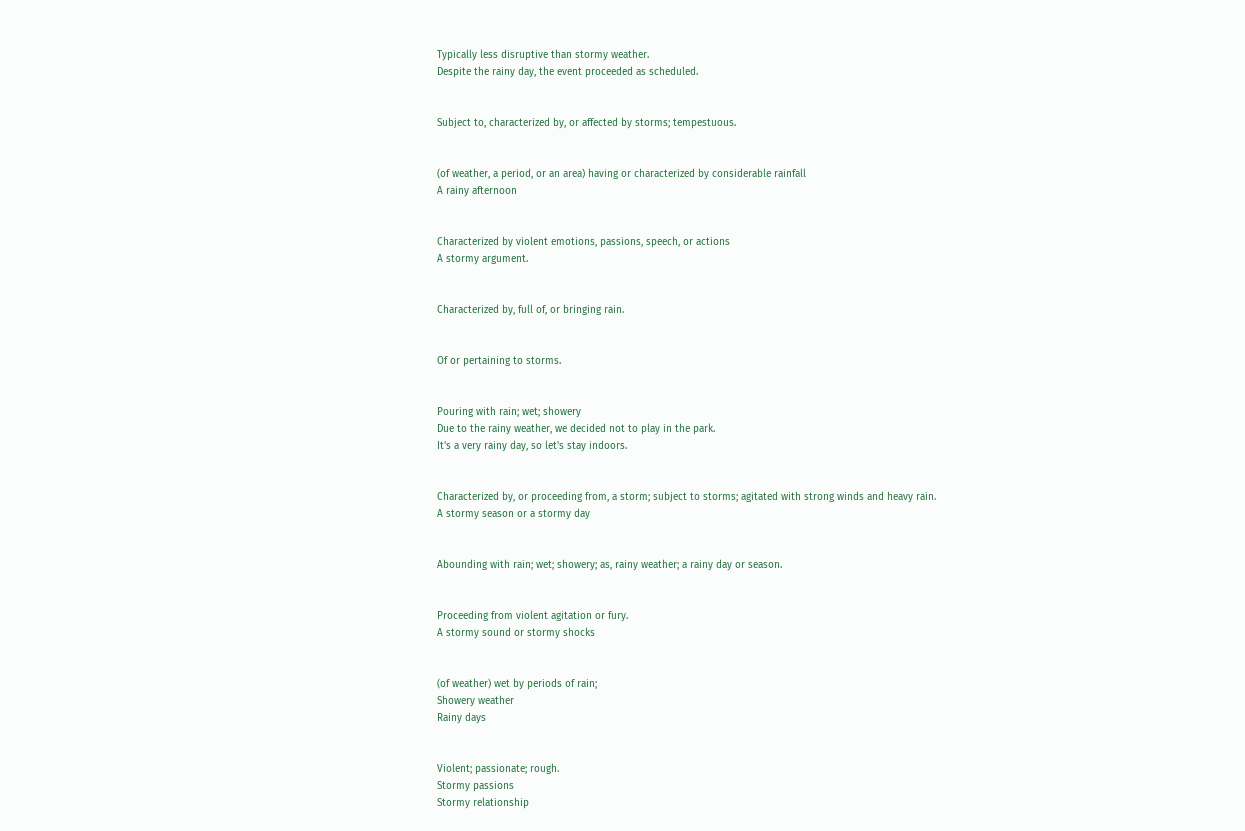Typically less disruptive than stormy weather.
Despite the rainy day, the event proceeded as scheduled.


Subject to, characterized by, or affected by storms; tempestuous.


(of weather, a period, or an area) having or characterized by considerable rainfall
A rainy afternoon


Characterized by violent emotions, passions, speech, or actions
A stormy argument.


Characterized by, full of, or bringing rain.


Of or pertaining to storms.


Pouring with rain; wet; showery
Due to the rainy weather, we decided not to play in the park.
It's a very rainy day, so let's stay indoors.


Characterized by, or proceeding from, a storm; subject to storms; agitated with strong winds and heavy rain.
A stormy season or a stormy day


Abounding with rain; wet; showery; as, rainy weather; a rainy day or season.


Proceeding from violent agitation or fury.
A stormy sound or stormy shocks


(of weather) wet by periods of rain;
Showery weather
Rainy days


Violent; passionate; rough.
Stormy passions
Stormy relationship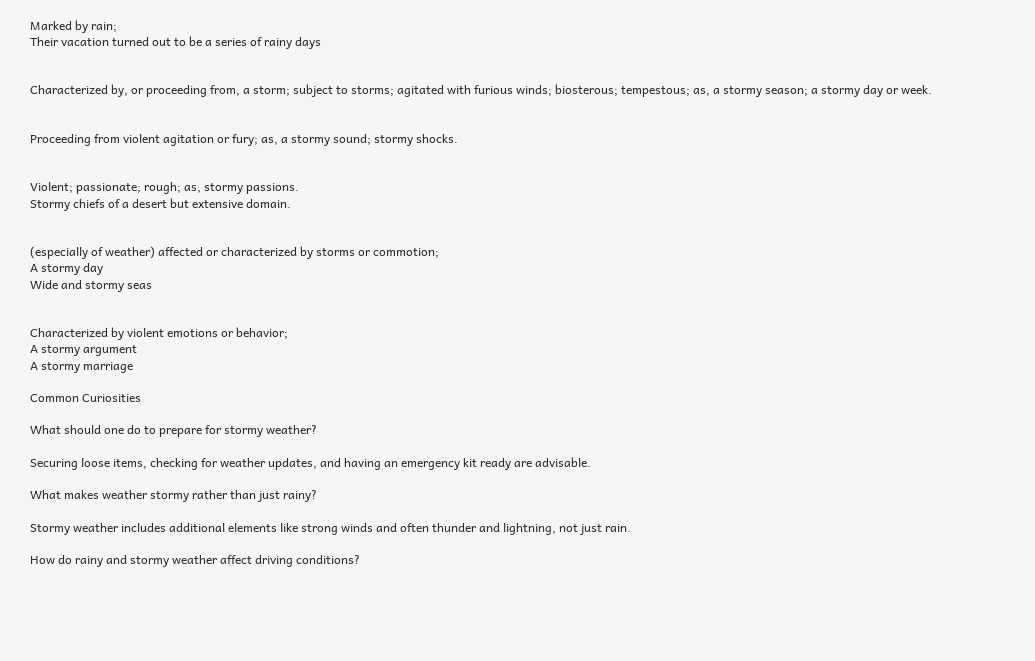Marked by rain;
Their vacation turned out to be a series of rainy days


Characterized by, or proceeding from, a storm; subject to storms; agitated with furious winds; biosterous; tempestous; as, a stormy season; a stormy day or week.


Proceeding from violent agitation or fury; as, a stormy sound; stormy shocks.


Violent; passionate; rough; as, stormy passions.
Stormy chiefs of a desert but extensive domain.


(especially of weather) affected or characterized by storms or commotion;
A stormy day
Wide and stormy seas


Characterized by violent emotions or behavior;
A stormy argument
A stormy marriage

Common Curiosities

What should one do to prepare for stormy weather?

Securing loose items, checking for weather updates, and having an emergency kit ready are advisable.

What makes weather stormy rather than just rainy?

Stormy weather includes additional elements like strong winds and often thunder and lightning, not just rain.

How do rainy and stormy weather affect driving conditions?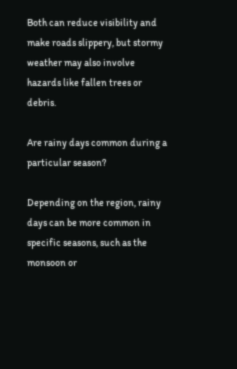Both can reduce visibility and make roads slippery, but stormy weather may also involve hazards like fallen trees or debris.

Are rainy days common during a particular season?

Depending on the region, rainy days can be more common in specific seasons, such as the monsoon or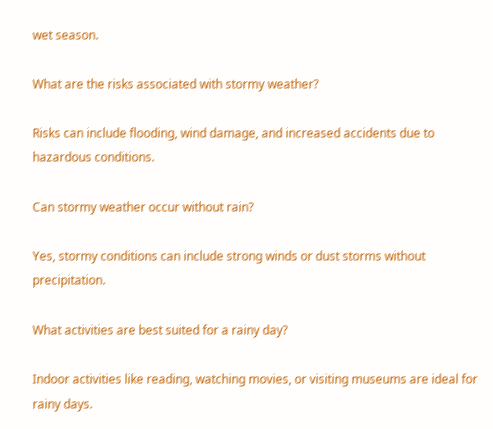wet season.

What are the risks associated with stormy weather?

Risks can include flooding, wind damage, and increased accidents due to hazardous conditions.

Can stormy weather occur without rain?

Yes, stormy conditions can include strong winds or dust storms without precipitation.

What activities are best suited for a rainy day?

Indoor activities like reading, watching movies, or visiting museums are ideal for rainy days.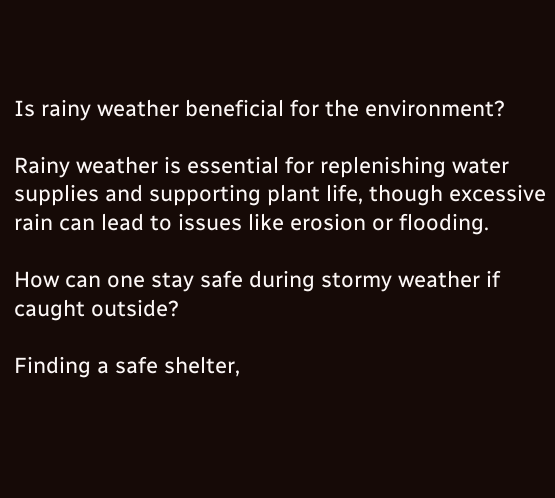Is rainy weather beneficial for the environment?

Rainy weather is essential for replenishing water supplies and supporting plant life, though excessive rain can lead to issues like erosion or flooding.

How can one stay safe during stormy weather if caught outside?

Finding a safe shelter,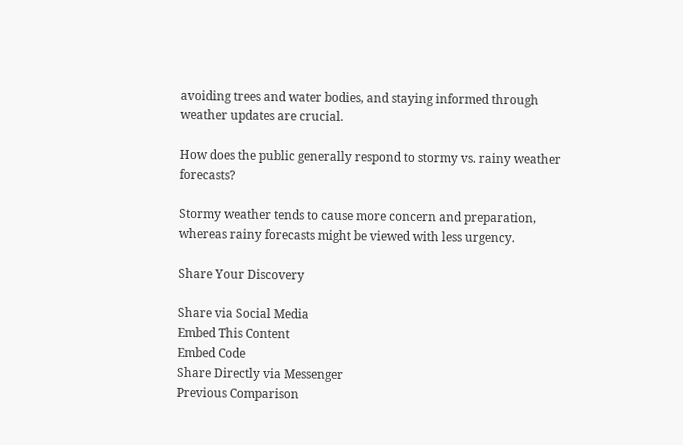avoiding trees and water bodies, and staying informed through weather updates are crucial.

How does the public generally respond to stormy vs. rainy weather forecasts?

Stormy weather tends to cause more concern and preparation, whereas rainy forecasts might be viewed with less urgency.

Share Your Discovery

Share via Social Media
Embed This Content
Embed Code
Share Directly via Messenger
Previous Comparison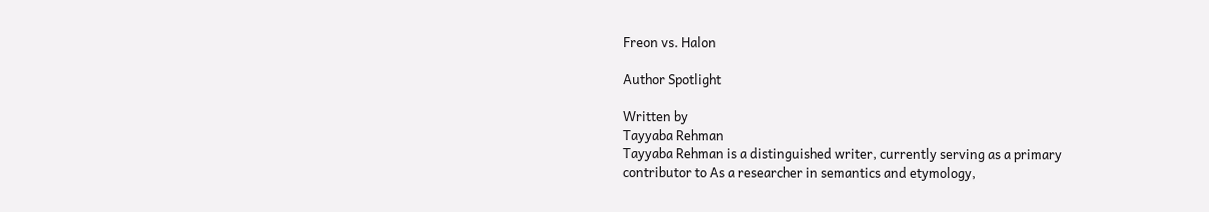Freon vs. Halon

Author Spotlight

Written by
Tayyaba Rehman
Tayyaba Rehman is a distinguished writer, currently serving as a primary contributor to As a researcher in semantics and etymology,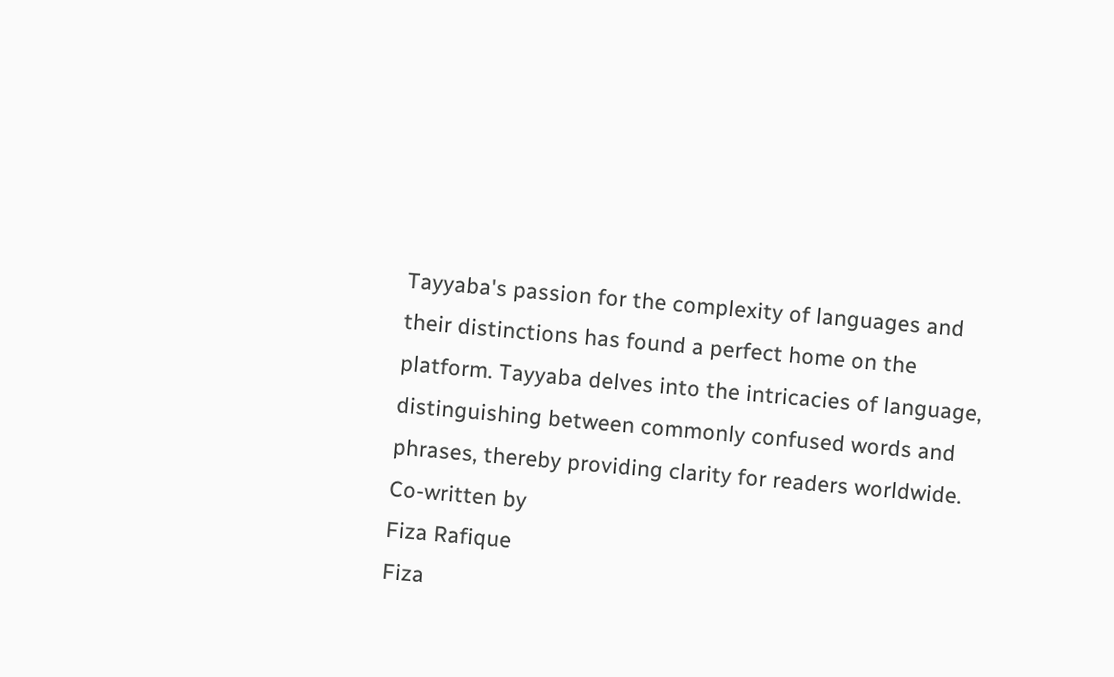Tayyaba's passion for the complexity of languages and their distinctions has found a perfect home on the platform. Tayyaba delves into the intricacies of language, distinguishing between commonly confused words and phrases, thereby providing clarity for readers worldwide.
Co-written by
Fiza Rafique
Fiza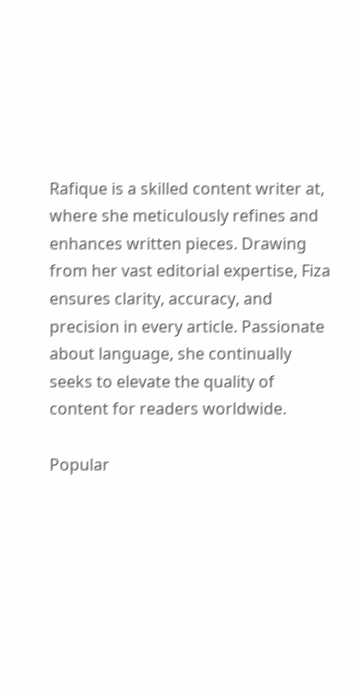Rafique is a skilled content writer at, where she meticulously refines and enhances written pieces. Drawing from her vast editorial expertise, Fiza ensures clarity, accuracy, and precision in every article. Passionate about language, she continually seeks to elevate the quality of content for readers worldwide.

Popular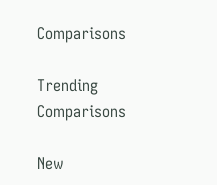Comparisons

Trending Comparisons

New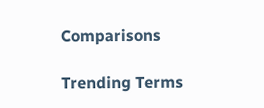Comparisons

Trending Terms